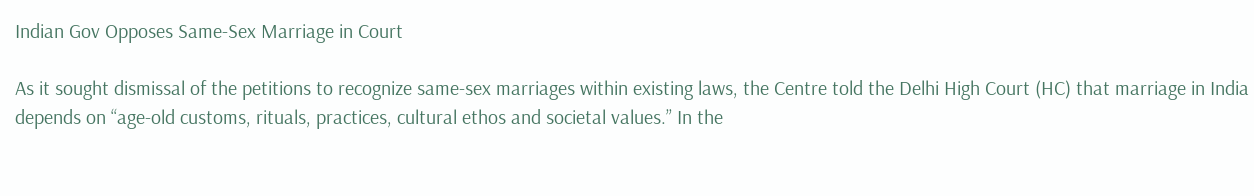Indian Gov Opposes Same-Sex Marriage in Court

As it sought dismissal of the petitions to recognize same-sex marriages within existing laws, the Centre told the Delhi High Court (HC) that marriage in India depends on “age-old customs, rituals, practices, cultural ethos and societal values.” In the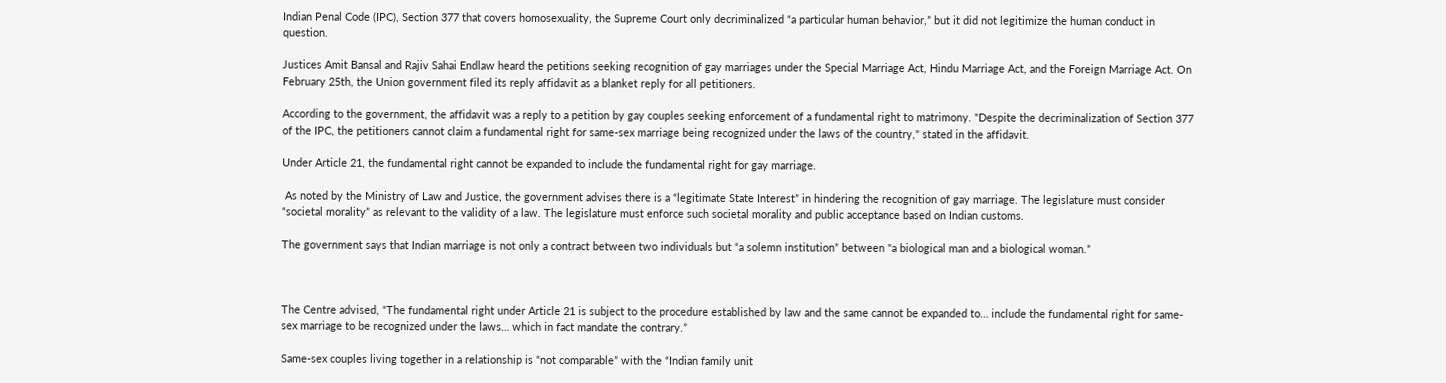Indian Penal Code (IPC), Section 377 that covers homosexuality, the Supreme Court only decriminalized “a particular human behavior,” but it did not legitimize the human conduct in question.

Justices Amit Bansal and Rajiv Sahai Endlaw heard the petitions seeking recognition of gay marriages under the Special Marriage Act, Hindu Marriage Act, and the Foreign Marriage Act. On February 25th, the Union government filed its reply affidavit as a blanket reply for all petitioners.

According to the government, the affidavit was a reply to a petition by gay couples seeking enforcement of a fundamental right to matrimony. "Despite the decriminalization of Section 377 of the IPC, the petitioners cannot claim a fundamental right for same-sex marriage being recognized under the laws of the country," stated in the affidavit.

Under Article 21, the fundamental right cannot be expanded to include the fundamental right for gay marriage.

 As noted by the Ministry of Law and Justice, the government advises there is a “legitimate State Interest” in hindering the recognition of gay marriage. The legislature must consider “societal morality” as relevant to the validity of a law. The legislature must enforce such societal morality and public acceptance based on Indian customs.

The government says that Indian marriage is not only a contract between two individuals but “a solemn institution” between "a biological man and a biological woman.”



The Centre advised, “The fundamental right under Article 21 is subject to the procedure established by law and the same cannot be expanded to… include the fundamental right for same-sex marriage to be recognized under the laws… which in fact mandate the contrary.”

Same-sex couples living together in a relationship is “not comparable” with the “Indian family unit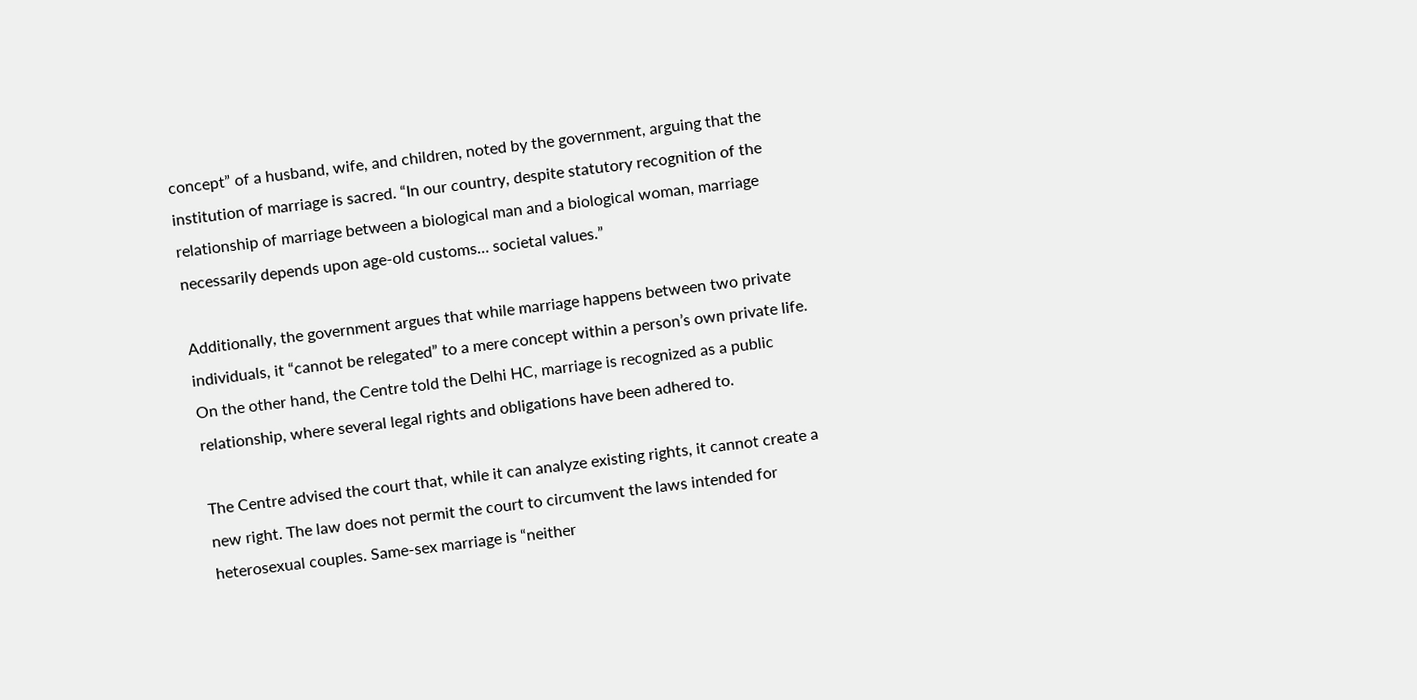concept” of a husband, wife, and children, noted by the government, arguing that the institution of marriage is sacred. “In our country, despite statutory recognition of the relationship of marriage between a biological man and a biological woman, marriage necessarily depends upon age-old customs… societal values.”

Additionally, the government argues that while marriage happens between two private individuals, it “cannot be relegated” to a mere concept within a person’s own private life. On the other hand, the Centre told the Delhi HC, marriage is recognized as a public relationship, where several legal rights and obligations have been adhered to.

The Centre advised the court that, while it can analyze existing rights, it cannot create a new right. The law does not permit the court to circumvent the laws intended for heterosexual couples. Same-sex marriage is “neither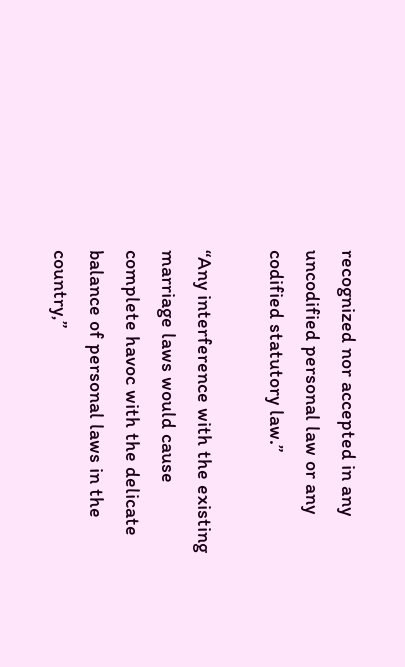recognized nor accepted in any uncodified personal law or any codified statutory law.”

“Any interference with the existing marriage laws would cause complete havoc with the delicate balance of personal laws in the country,”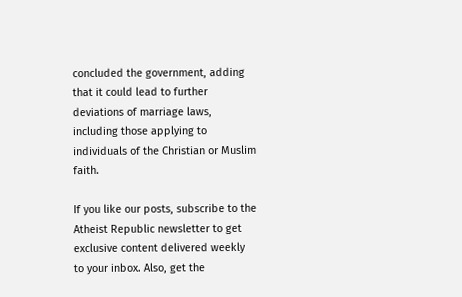concluded the government, adding that it could lead to further deviations of marriage laws, including those applying to individuals of the Christian or Muslim faith.

If you like our posts, subscribe to the Atheist Republic newsletter to get exclusive content delivered weekly to your inbox. Also, get the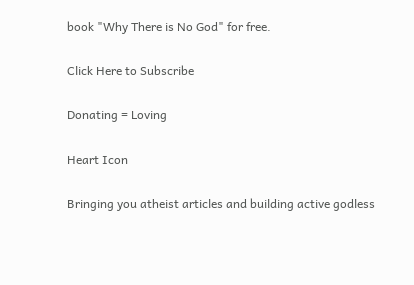book "Why There is No God" for free.

Click Here to Subscribe

Donating = Loving

Heart Icon

Bringing you atheist articles and building active godless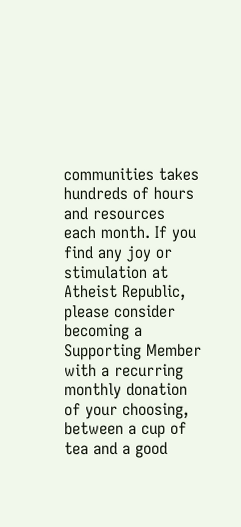communities takes hundreds of hours and resources each month. If you find any joy or stimulation at Atheist Republic, please consider becoming a Supporting Member with a recurring monthly donation of your choosing, between a cup of tea and a good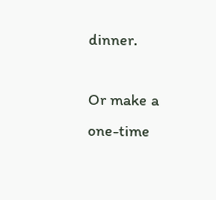dinner.

Or make a one-time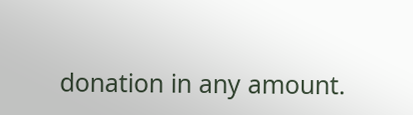donation in any amount.